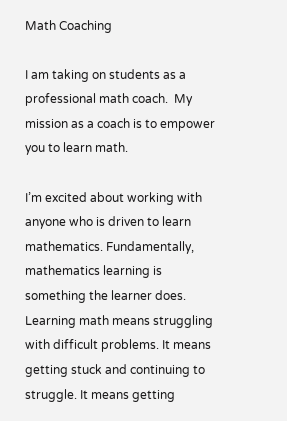Math Coaching

I am taking on students as a professional math coach.  My mission as a coach is to empower you to learn math.

I’m excited about working with anyone who is driven to learn mathematics. Fundamentally, mathematics learning is something the learner does. Learning math means struggling with difficult problems. It means getting stuck and continuing to struggle. It means getting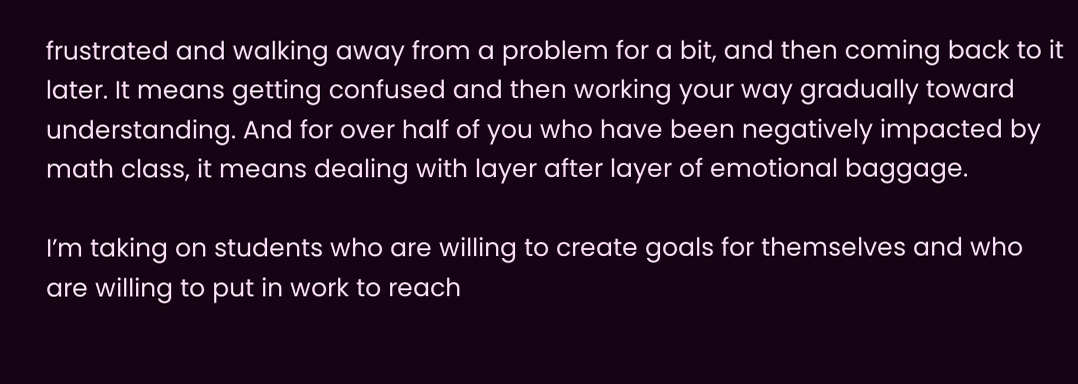frustrated and walking away from a problem for a bit, and then coming back to it later. It means getting confused and then working your way gradually toward understanding. And for over half of you who have been negatively impacted by math class, it means dealing with layer after layer of emotional baggage.

I’m taking on students who are willing to create goals for themselves and who are willing to put in work to reach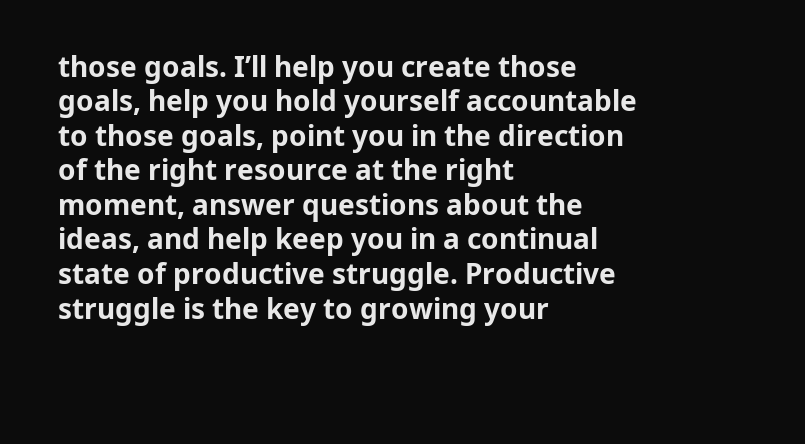those goals. I’ll help you create those goals, help you hold yourself accountable to those goals, point you in the direction of the right resource at the right moment, answer questions about the ideas, and help keep you in a continual state of productive struggle. Productive struggle is the key to growing your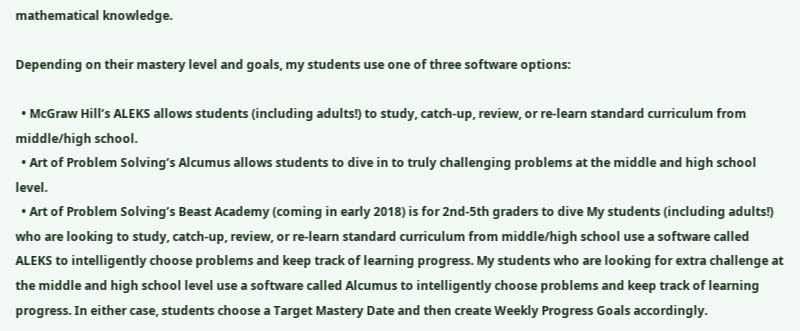mathematical knowledge.

Depending on their mastery level and goals, my students use one of three software options:

  • McGraw Hill’s ALEKS allows students (including adults!) to study, catch-up, review, or re-learn standard curriculum from middle/high school.
  • Art of Problem Solving’s Alcumus allows students to dive in to truly challenging problems at the middle and high school level.
  • Art of Problem Solving’s Beast Academy (coming in early 2018) is for 2nd-5th graders to dive My students (including adults!) who are looking to study, catch-up, review, or re-learn standard curriculum from middle/high school use a software called ALEKS to intelligently choose problems and keep track of learning progress. My students who are looking for extra challenge at the middle and high school level use a software called Alcumus to intelligently choose problems and keep track of learning progress. In either case, students choose a Target Mastery Date and then create Weekly Progress Goals accordingly.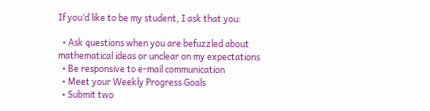If you’d like to be my student, I ask that you:

  • Ask questions when you are befuzzled about mathematical ideas or unclear on my expectations
  • Be responsive to e-mail communication
  • Meet your Weekly Progress Goals
  • Submit two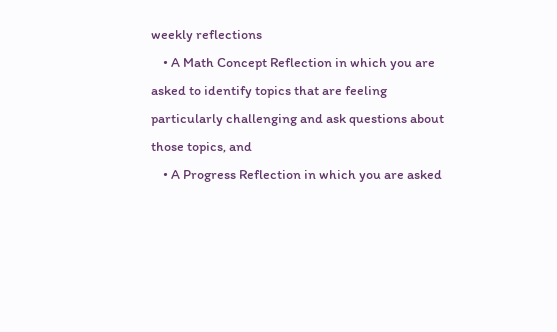weekly reflections
    • A Math Concept Reflection in which you are asked to identify topics that are feeling particularly challenging and ask questions about those topics, and
    • A Progress Reflection in which you are asked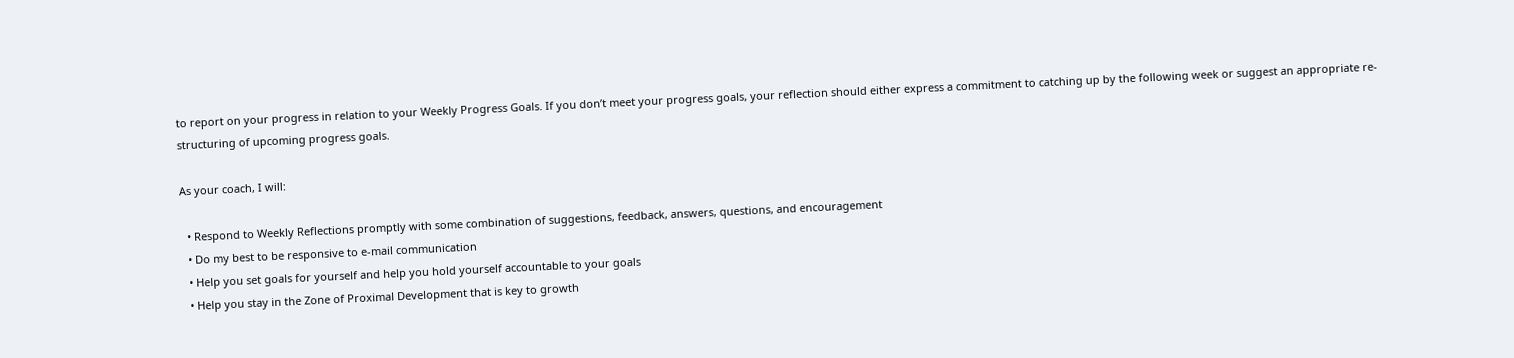to report on your progress in relation to your Weekly Progress Goals. If you don’t meet your progress goals, your reflection should either express a commitment to catching up by the following week or suggest an appropriate re-structuring of upcoming progress goals.

As your coach, I will:

  • Respond to Weekly Reflections promptly with some combination of suggestions, feedback, answers, questions, and encouragement
  • Do my best to be responsive to e-mail communication
  • Help you set goals for yourself and help you hold yourself accountable to your goals
  • Help you stay in the Zone of Proximal Development that is key to growth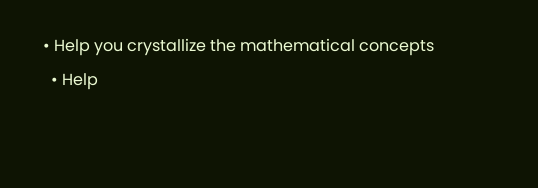• Help you crystallize the mathematical concepts
  • Help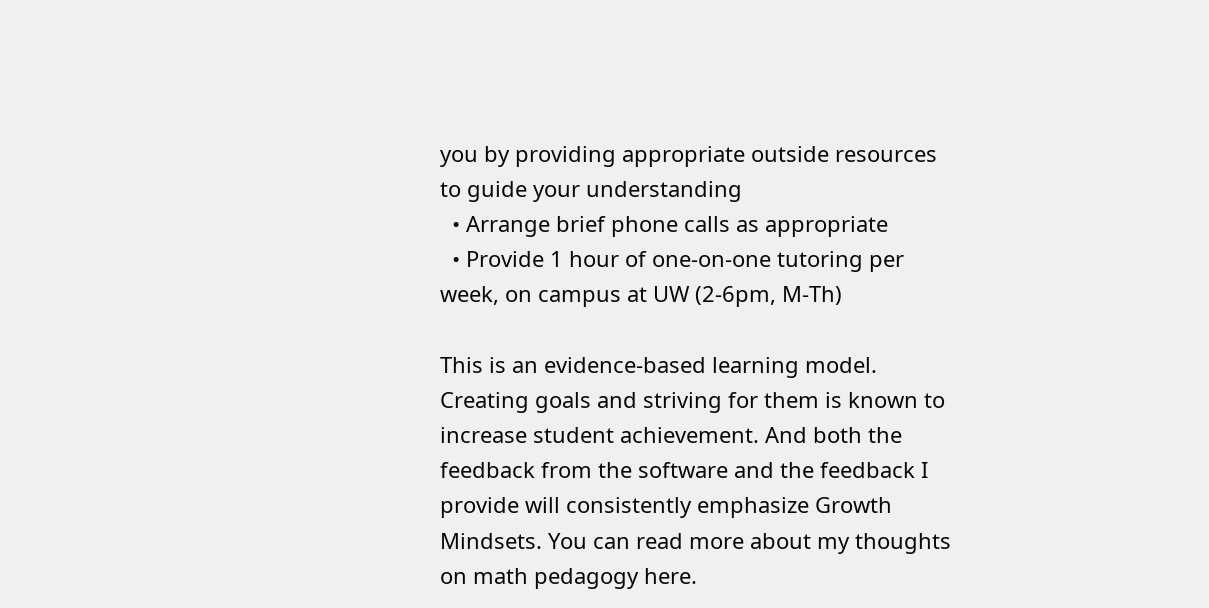you by providing appropriate outside resources to guide your understanding
  • Arrange brief phone calls as appropriate
  • Provide 1 hour of one-on-one tutoring per week, on campus at UW (2-6pm, M-Th)

This is an evidence-based learning model. Creating goals and striving for them is known to increase student achievement. And both the feedback from the software and the feedback I provide will consistently emphasize Growth Mindsets. You can read more about my thoughts on math pedagogy here.